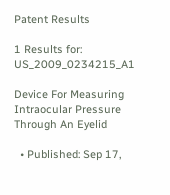Patent Results

1 Results for: US_2009_0234215_A1

Device For Measuring Intraocular Pressure Through An Eyelid

  • Published: Sep 17,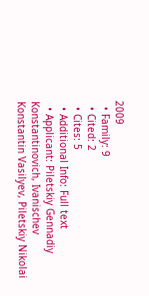2009
  • Family: 9
  • Cited: 2
  • Cites: 5
  • Additional Info: Full text
  • Applicant: Piletskiy Gennadiy Konstantinovich, Ivanischev Konstantin Vasilyev, Piletskiy Nikolai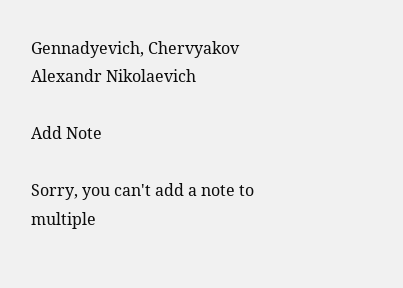Gennadyevich, Chervyakov Alexandr Nikolaevich

Add Note

Sorry, you can't add a note to multiple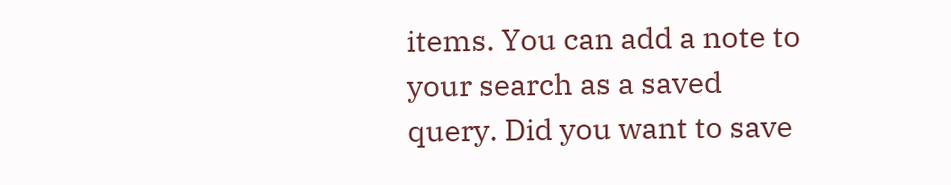items. You can add a note to your search as a saved query. Did you want to save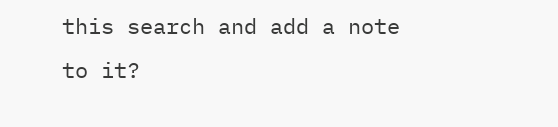this search and add a note to it?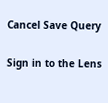Cancel Save Query

Sign in to the Lens